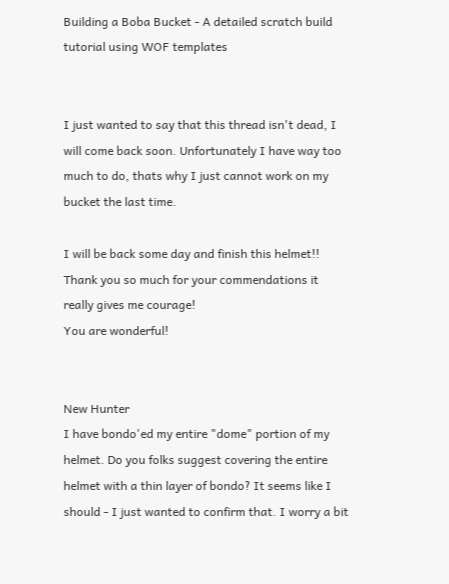Building a Boba Bucket - A detailed scratch build tutorial using WOF templates


I just wanted to say that this thread isn't dead, I will come back soon. Unfortunately I have way too much to do, thats why I just cannot work on my bucket the last time.

I will be back some day and finish this helmet!! Thank you so much for your commendations it really gives me courage!
You are wonderful!


New Hunter
I have bondo'ed my entire "dome" portion of my helmet. Do you folks suggest covering the entire helmet with a thin layer of bondo? It seems like I should - I just wanted to confirm that. I worry a bit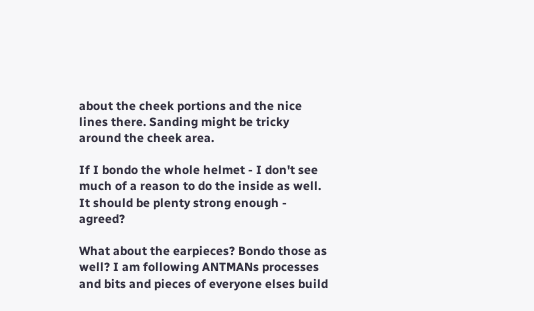about the cheek portions and the nice lines there. Sanding might be tricky around the cheek area.

If I bondo the whole helmet - I don't see much of a reason to do the inside as well. It should be plenty strong enough - agreed?

What about the earpieces? Bondo those as well? I am following ANTMANs processes and bits and pieces of everyone elses build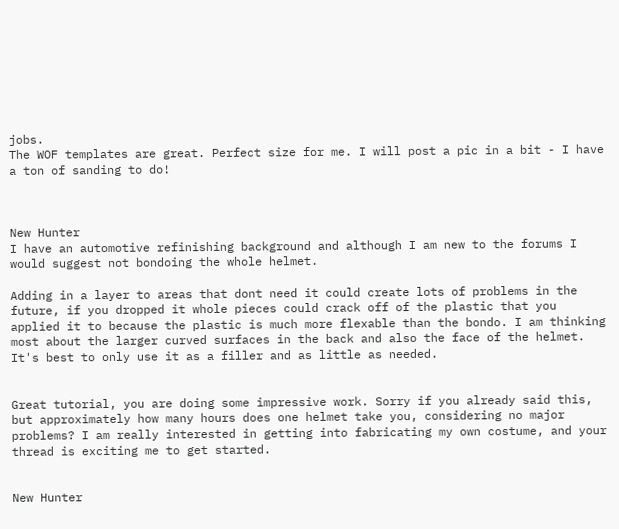jobs.
The WOF templates are great. Perfect size for me. I will post a pic in a bit - I have a ton of sanding to do!



New Hunter
I have an automotive refinishing background and although I am new to the forums I would suggest not bondoing the whole helmet.

Adding in a layer to areas that dont need it could create lots of problems in the future, if you dropped it whole pieces could crack off of the plastic that you applied it to because the plastic is much more flexable than the bondo. I am thinking most about the larger curved surfaces in the back and also the face of the helmet. It's best to only use it as a filler and as little as needed.


Great tutorial, you are doing some impressive work. Sorry if you already said this, but approximately how many hours does one helmet take you, considering no major problems? I am really interested in getting into fabricating my own costume, and your thread is exciting me to get started.


New Hunter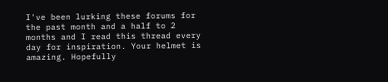I've been lurking these forums for the past month and a half to 2 months and I read this thread every day for inspiration. Your helmet is amazing. Hopefully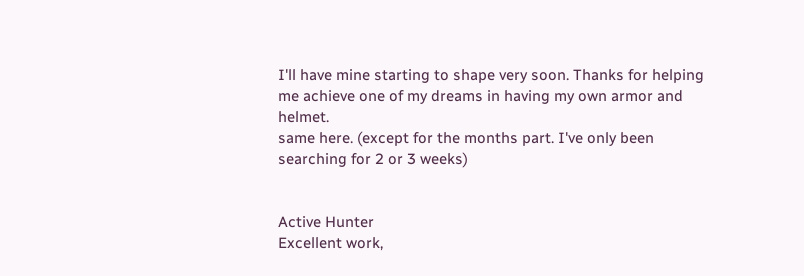I'll have mine starting to shape very soon. Thanks for helping me achieve one of my dreams in having my own armor and helmet.
same here. (except for the months part. I've only been searching for 2 or 3 weeks)


Active Hunter
Excellent work,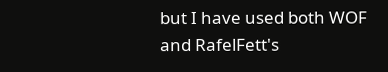but I have used both WOF and RafelFett's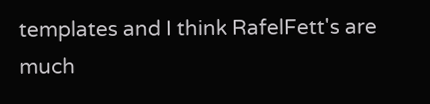templates and I think RafelFett's are much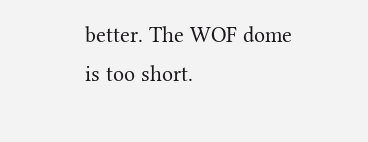better. The WOF dome is too short.